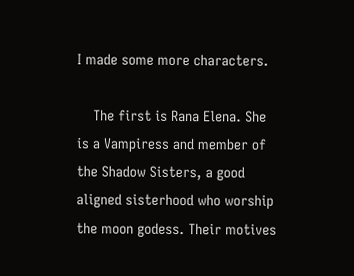I made some more characters.

    The first is Rana Elena. She is a Vampiress and member of the Shadow Sisters, a good aligned sisterhood who worship the moon godess. Their motives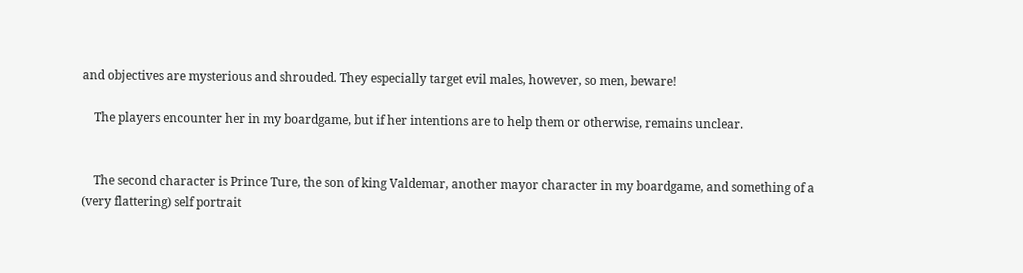and objectives are mysterious and shrouded. They especially target evil males, however, so men, beware!

    The players encounter her in my boardgame, but if her intentions are to help them or otherwise, remains unclear.


    The second character is Prince Ture, the son of king Valdemar, another mayor character in my boardgame, and something of a (very flattering) self portrait